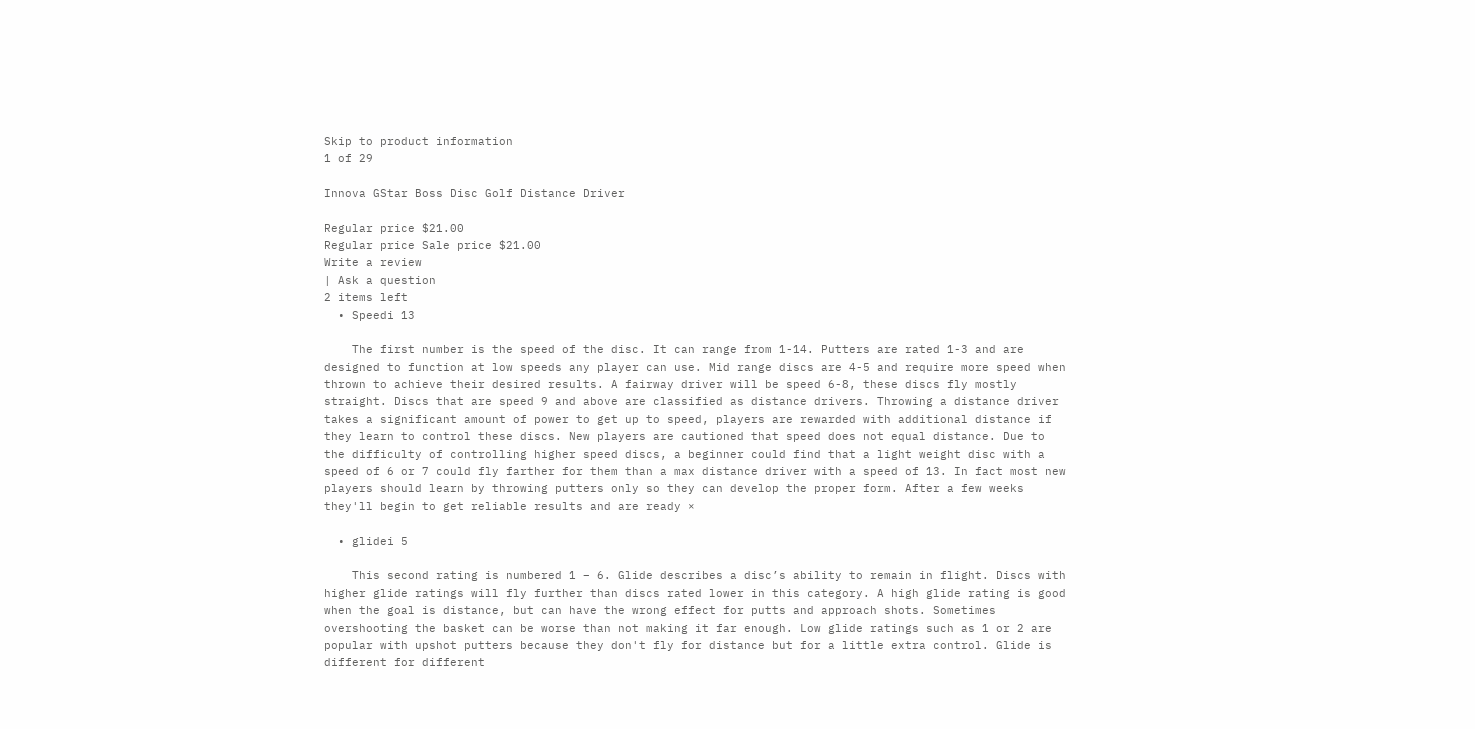Skip to product information
1 of 29

Innova GStar Boss Disc Golf Distance Driver

Regular price $21.00
Regular price Sale price $21.00
Write a review
| Ask a question
2 items left
  • Speedi 13

    The first number is the speed of the disc. It can range from 1-14. Putters are rated 1-3 and are designed to function at low speeds any player can use. Mid range discs are 4-5 and require more speed when thrown to achieve their desired results. A fairway driver will be speed 6-8, these discs fly mostly straight. Discs that are speed 9 and above are classified as distance drivers. Throwing a distance driver takes a significant amount of power to get up to speed, players are rewarded with additional distance if they learn to control these discs. New players are cautioned that speed does not equal distance. Due to the difficulty of controlling higher speed discs, a beginner could find that a light weight disc with a speed of 6 or 7 could fly farther for them than a max distance driver with a speed of 13. In fact most new players should learn by throwing putters only so they can develop the proper form. After a few weeks they'll begin to get reliable results and are ready ×

  • glidei 5

    This second rating is numbered 1 – 6. Glide describes a disc’s ability to remain in flight. Discs with higher glide ratings will fly further than discs rated lower in this category. A high glide rating is good when the goal is distance, but can have the wrong effect for putts and approach shots. Sometimes overshooting the basket can be worse than not making it far enough. Low glide ratings such as 1 or 2 are popular with upshot putters because they don't fly for distance but for a little extra control. Glide is different for different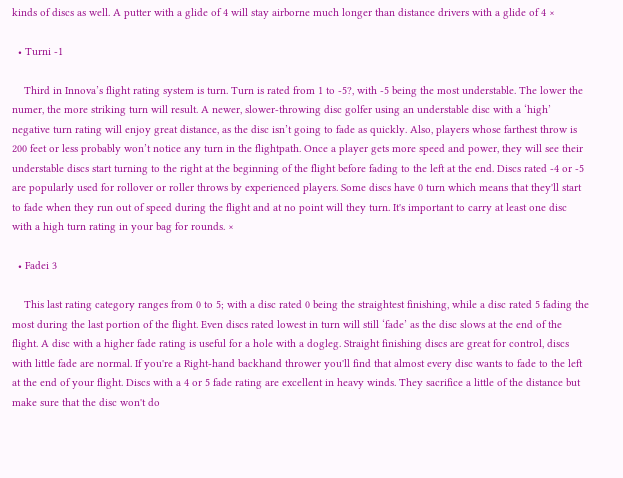kinds of discs as well. A putter with a glide of 4 will stay airborne much longer than distance drivers with a glide of 4 ×

  • Turni -1

    Third in Innova’s flight rating system is turn. Turn is rated from 1 to -5?, with -5 being the most understable. The lower the numer, the more striking turn will result. A newer, slower-throwing disc golfer using an understable disc with a ‘high’ negative turn rating will enjoy great distance, as the disc isn’t going to fade as quickly. Also, players whose farthest throw is 200 feet or less probably won’t notice any turn in the flightpath. Once a player gets more speed and power, they will see their understable discs start turning to the right at the beginning of the flight before fading to the left at the end. Discs rated -4 or -5 are popularly used for rollover or roller throws by experienced players. Some discs have 0 turn which means that they'll start to fade when they run out of speed during the flight and at no point will they turn. It's important to carry at least one disc with a high turn rating in your bag for rounds. ×

  • Fadei 3

    This last rating category ranges from 0 to 5; with a disc rated 0 being the straightest finishing, while a disc rated 5 fading the most during the last portion of the flight. Even discs rated lowest in turn will still ‘fade’ as the disc slows at the end of the flight. A disc with a higher fade rating is useful for a hole with a dogleg. Straight finishing discs are great for control, discs with little fade are normal. If you're a Right-hand backhand thrower you'll find that almost every disc wants to fade to the left at the end of your flight. Discs with a 4 or 5 fade rating are excellent in heavy winds. They sacrifice a little of the distance but make sure that the disc won't do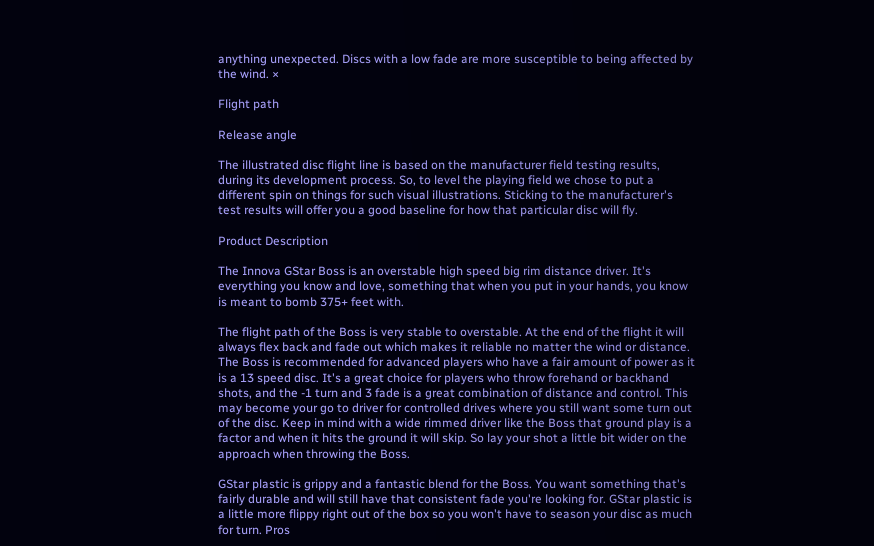anything unexpected. Discs with a low fade are more susceptible to being affected by the wind. ×

Flight path

Release angle

The illustrated disc flight line is based on the manufacturer field testing results, during its development process. So, to level the playing field we chose to put a different spin on things for such visual illustrations. Sticking to the manufacturer's test results will offer you a good baseline for how that particular disc will fly.

Product Description

The Innova GStar Boss is an overstable high speed big rim distance driver. It's everything you know and love, something that when you put in your hands, you know is meant to bomb 375+ feet with.

The flight path of the Boss is very stable to overstable. At the end of the flight it will always flex back and fade out which makes it reliable no matter the wind or distance. The Boss is recommended for advanced players who have a fair amount of power as it is a 13 speed disc. It's a great choice for players who throw forehand or backhand shots, and the -1 turn and 3 fade is a great combination of distance and control. This may become your go to driver for controlled drives where you still want some turn out of the disc. Keep in mind with a wide rimmed driver like the Boss that ground play is a factor and when it hits the ground it will skip. So lay your shot a little bit wider on the approach when throwing the Boss.

GStar plastic is grippy and a fantastic blend for the Boss. You want something that's fairly durable and will still have that consistent fade you're looking for. GStar plastic is a little more flippy right out of the box so you won't have to season your disc as much for turn. Pros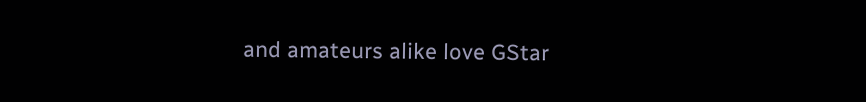and amateurs alike love GStar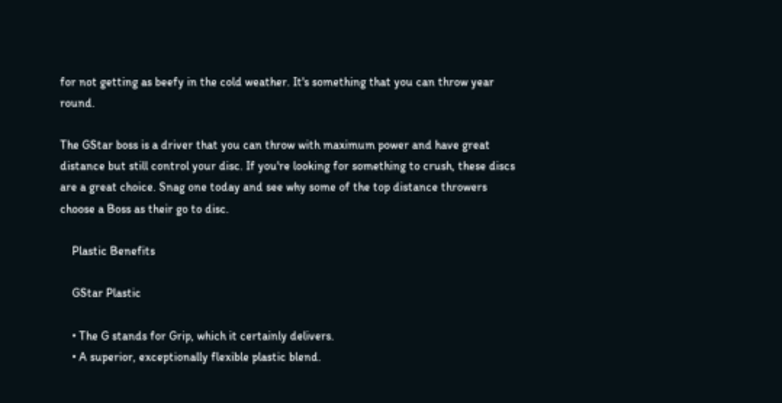for not getting as beefy in the cold weather. It's something that you can throw year round.

The GStar boss is a driver that you can throw with maximum power and have great distance but still control your disc. If you're looking for something to crush, these discs are a great choice. Snag one today and see why some of the top distance throwers choose a Boss as their go to disc.

    Plastic Benefits

    GStar Plastic

    • The G stands for Grip, which it certainly delivers.
    • A superior, exceptionally flexible plastic blend.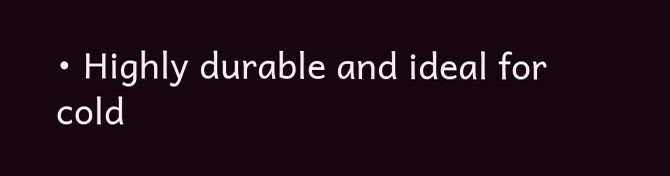• Highly durable and ideal for cold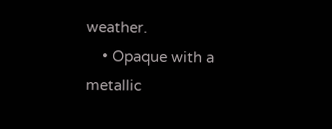weather.
    • Opaque with a metallic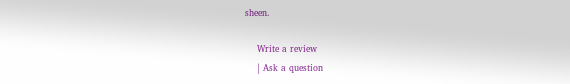sheen.

    Write a review
    | Ask a question